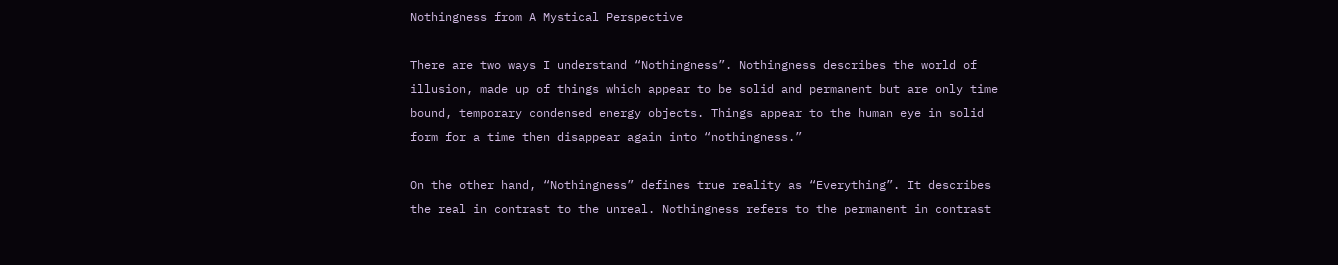Nothingness from A Mystical Perspective

There are two ways I understand “Nothingness”. Nothingness describes the world of illusion, made up of things which appear to be solid and permanent but are only time bound, temporary condensed energy objects. Things appear to the human eye in solid form for a time then disappear again into “nothingness.”

On the other hand, “Nothingness” defines true reality as “Everything”. It describes the real in contrast to the unreal. Nothingness refers to the permanent in contrast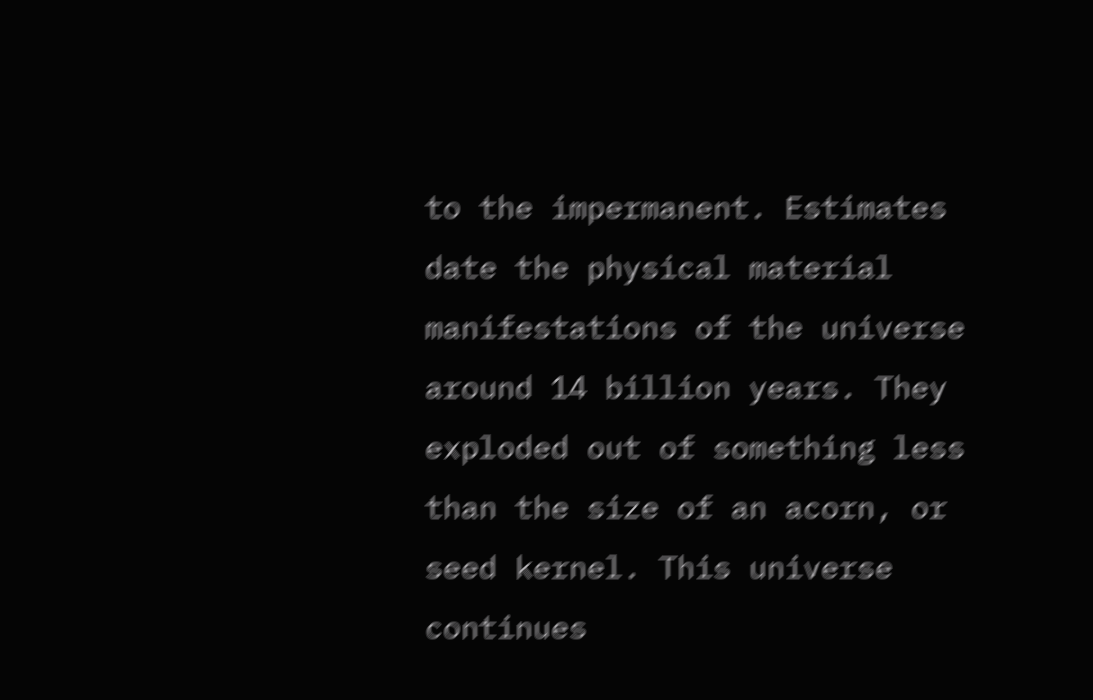to the impermanent. Estimates date the physical material manifestations of the universe around 14 billion years. They exploded out of something less than the size of an acorn, or seed kernel. This universe continues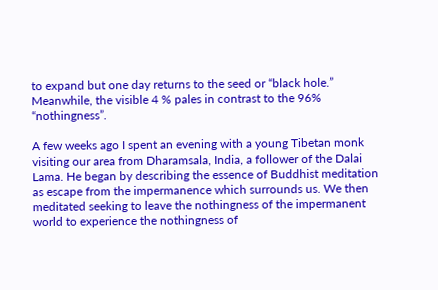to expand but one day returns to the seed or “black hole.” Meanwhile, the visible 4 % pales in contrast to the 96% “nothingness”.

A few weeks ago I spent an evening with a young Tibetan monk visiting our area from Dharamsala, India, a follower of the Dalai Lama. He began by describing the essence of Buddhist meditation as escape from the impermanence which surrounds us. We then meditated seeking to leave the nothingness of the impermanent world to experience the nothingness of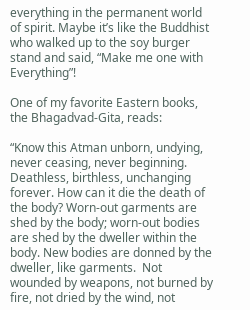everything in the permanent world of spirit. Maybe it’s like the Buddhist who walked up to the soy burger stand and said, “Make me one with Everything”!

One of my favorite Eastern books, the Bhagadvad-Gita, reads:

“Know this Atman unborn, undying, never ceasing, never beginning. Deathless, birthless, unchanging forever. How can it die the death of the body? Worn-out garments are shed by the body; worn-out bodies are shed by the dweller within the body. New bodies are donned by the dweller, like garments.  Not wounded by weapons, not burned by fire, not dried by the wind, not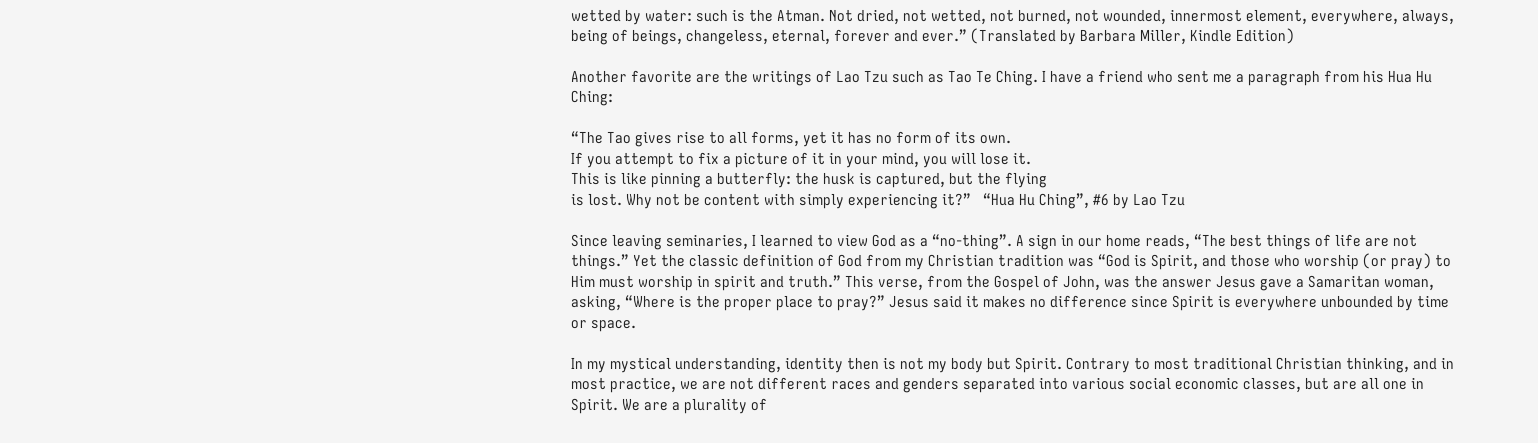wetted by water: such is the Atman. Not dried, not wetted, not burned, not wounded, innermost element, everywhere, always, being of beings, changeless, eternal, forever and ever.” (Translated by Barbara Miller, Kindle Edition)

Another favorite are the writings of Lao Tzu such as Tao Te Ching. I have a friend who sent me a paragraph from his Hua Hu Ching:

“The Tao gives rise to all forms, yet it has no form of its own.
If you attempt to fix a picture of it in your mind, you will lose it.
This is like pinning a butterfly: the husk is captured, but the flying
is lost. Why not be content with simply experiencing it?”   “Hua Hu Ching”, #6 by Lao Tzu

Since leaving seminaries, I learned to view God as a “no-thing”. A sign in our home reads, “The best things of life are not things.” Yet the classic definition of God from my Christian tradition was “God is Spirit, and those who worship (or pray) to Him must worship in spirit and truth.” This verse, from the Gospel of John, was the answer Jesus gave a Samaritan woman, asking, “Where is the proper place to pray?” Jesus said it makes no difference since Spirit is everywhere unbounded by time or space.

In my mystical understanding, identity then is not my body but Spirit. Contrary to most traditional Christian thinking, and in most practice, we are not different races and genders separated into various social economic classes, but are all one in Spirit. We are a plurality of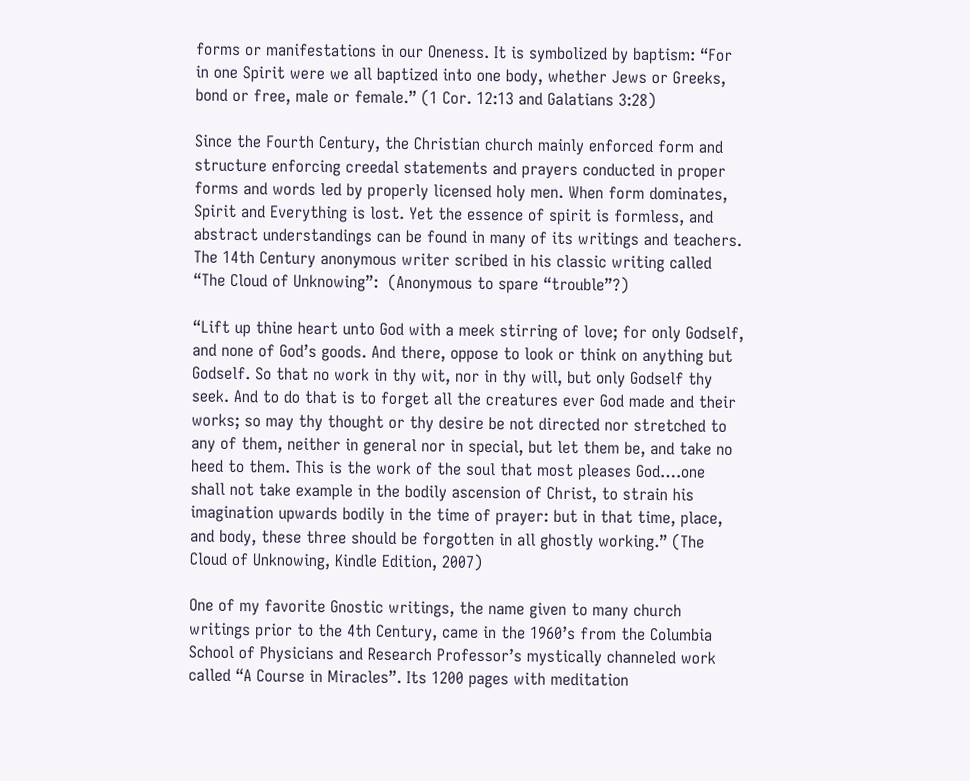forms or manifestations in our Oneness. It is symbolized by baptism: “For in one Spirit were we all baptized into one body, whether Jews or Greeks, bond or free, male or female.” (1 Cor. 12:13 and Galatians 3:28)

Since the Fourth Century, the Christian church mainly enforced form and structure enforcing creedal statements and prayers conducted in proper forms and words led by properly licensed holy men. When form dominates, Spirit and Everything is lost. Yet the essence of spirit is formless, and abstract understandings can be found in many of its writings and teachers. The 14th Century anonymous writer scribed in his classic writing called “The Cloud of Unknowing”:  (Anonymous to spare “trouble”?)

“Lift up thine heart unto God with a meek stirring of love; for only Godself, and none of God’s goods. And there, oppose to look or think on anything but Godself. So that no work in thy wit, nor in thy will, but only Godself thy seek. And to do that is to forget all the creatures ever God made and their works; so may thy thought or thy desire be not directed nor stretched to any of them, neither in general nor in special, but let them be, and take no heed to them. This is the work of the soul that most pleases God….one shall not take example in the bodily ascension of Christ, to strain his imagination upwards bodily in the time of prayer: but in that time, place, and body, these three should be forgotten in all ghostly working.” (The Cloud of Unknowing, Kindle Edition, 2007)

One of my favorite Gnostic writings, the name given to many church writings prior to the 4th Century, came in the 1960’s from the Columbia School of Physicians and Research Professor’s mystically channeled work called “A Course in Miracles”. Its 1200 pages with meditation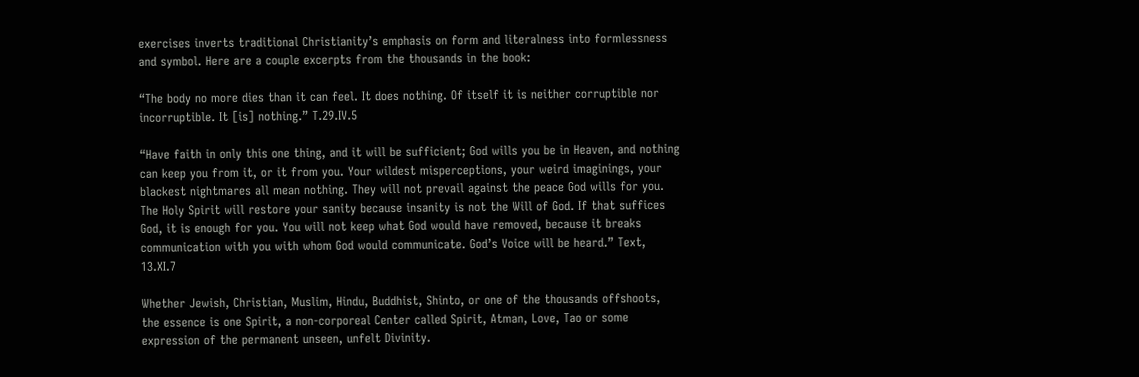exercises inverts traditional Christianity’s emphasis on form and literalness into formlessness and symbol. Here are a couple excerpts from the thousands in the book:

“The body no more dies than it can feel. It does nothing. Of itself it is neither corruptible nor incorruptible. It [is] nothing.” T.29.IV.5

“Have faith in only this one thing, and it will be sufficient; God wills you be in Heaven, and nothing can keep you from it, or it from you. Your wildest misperceptions, your weird imaginings, your blackest nightmares all mean nothing. They will not prevail against the peace God wills for you. The Holy Spirit will restore your sanity because insanity is not the Will of God. If that suffices God, it is enough for you. You will not keep what God would have removed, because it breaks communication with you with whom God would communicate. God’s Voice will be heard.” Text, 13.XI.7

Whether Jewish, Christian, Muslim, Hindu, Buddhist, Shinto, or one of the thousands offshoots, the essence is one Spirit, a non-corporeal Center called Spirit, Atman, Love, Tao or some expression of the permanent unseen, unfelt Divinity.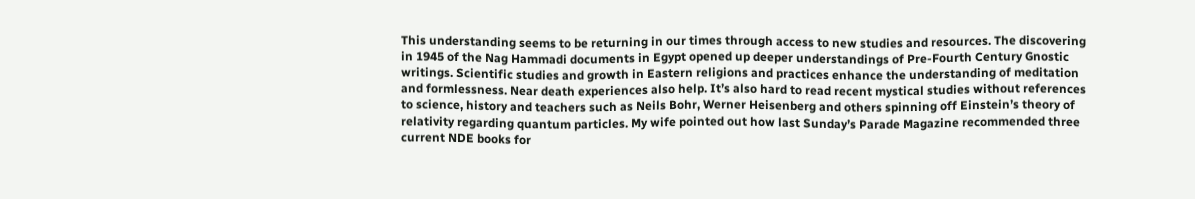This understanding seems to be returning in our times through access to new studies and resources. The discovering in 1945 of the Nag Hammadi documents in Egypt opened up deeper understandings of Pre-Fourth Century Gnostic writings. Scientific studies and growth in Eastern religions and practices enhance the understanding of meditation and formlessness. Near death experiences also help. It’s also hard to read recent mystical studies without references to science, history and teachers such as Neils Bohr, Werner Heisenberg and others spinning off Einstein’s theory of relativity regarding quantum particles. My wife pointed out how last Sunday’s Parade Magazine recommended three current NDE books for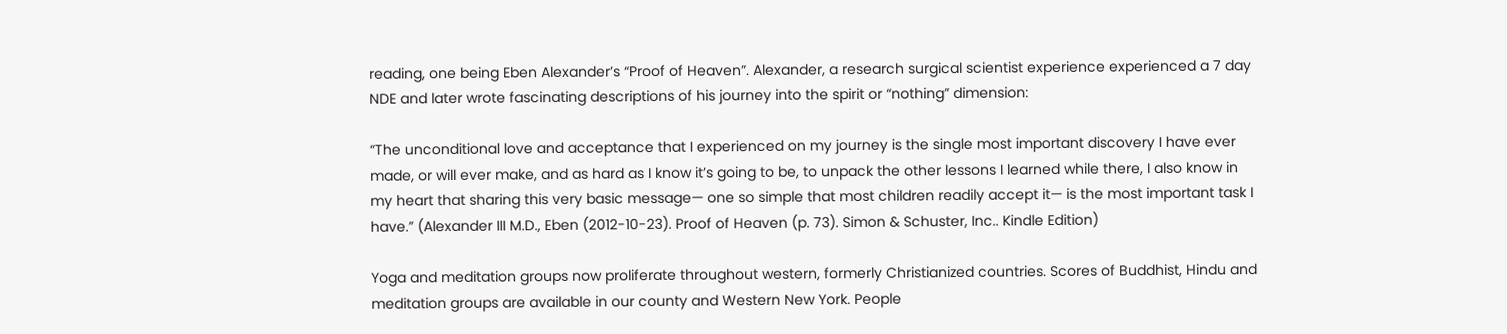reading, one being Eben Alexander’s “Proof of Heaven”. Alexander, a research surgical scientist experience experienced a 7 day NDE and later wrote fascinating descriptions of his journey into the spirit or “nothing” dimension:

“The unconditional love and acceptance that I experienced on my journey is the single most important discovery I have ever made, or will ever make, and as hard as I know it’s going to be, to unpack the other lessons I learned while there, I also know in my heart that sharing this very basic message— one so simple that most children readily accept it— is the most important task I have.” (Alexander III M.D., Eben (2012-10-23). Proof of Heaven (p. 73). Simon & Schuster, Inc.. Kindle Edition)

Yoga and meditation groups now proliferate throughout western, formerly Christianized countries. Scores of Buddhist, Hindu and meditation groups are available in our county and Western New York. People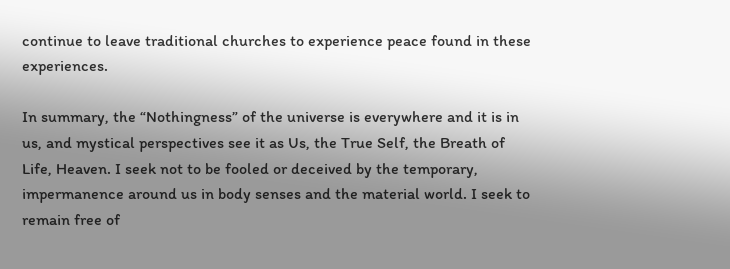continue to leave traditional churches to experience peace found in these experiences.

In summary, the “Nothingness” of the universe is everywhere and it is in us, and mystical perspectives see it as Us, the True Self, the Breath of Life, Heaven. I seek not to be fooled or deceived by the temporary, impermanence around us in body senses and the material world. I seek to remain free of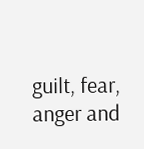guilt, fear, anger and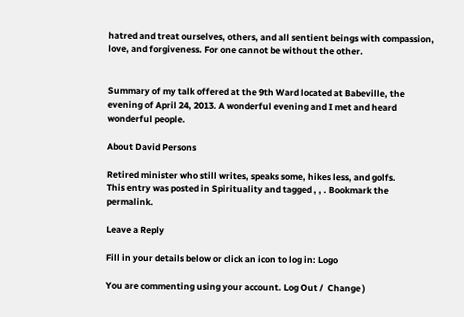hatred and treat ourselves, others, and all sentient beings with compassion, love, and forgiveness. For one cannot be without the other.


Summary of my talk offered at the 9th Ward located at Babeville, the evening of April 24, 2013. A wonderful evening and I met and heard wonderful people.

About David Persons

Retired minister who still writes, speaks some, hikes less, and golfs.
This entry was posted in Spirituality and tagged , , . Bookmark the permalink.

Leave a Reply

Fill in your details below or click an icon to log in: Logo

You are commenting using your account. Log Out /  Change )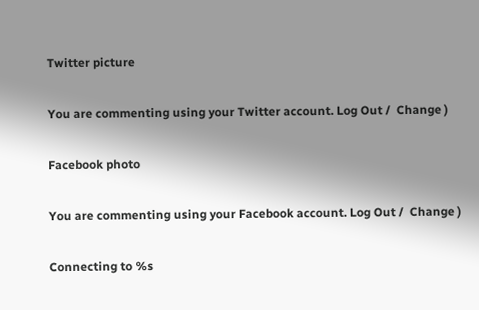Twitter picture

You are commenting using your Twitter account. Log Out /  Change )

Facebook photo

You are commenting using your Facebook account. Log Out /  Change )

Connecting to %s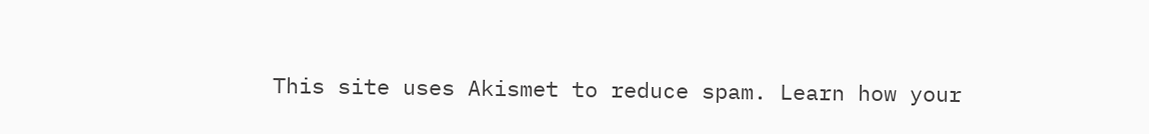This site uses Akismet to reduce spam. Learn how your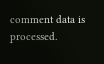comment data is processed.